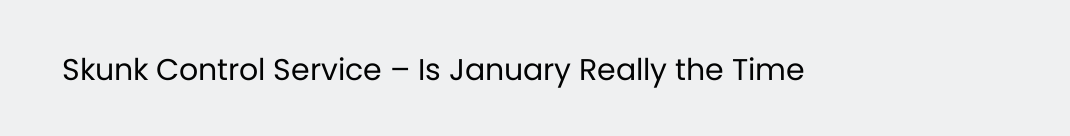Skunk Control Service – Is January Really the Time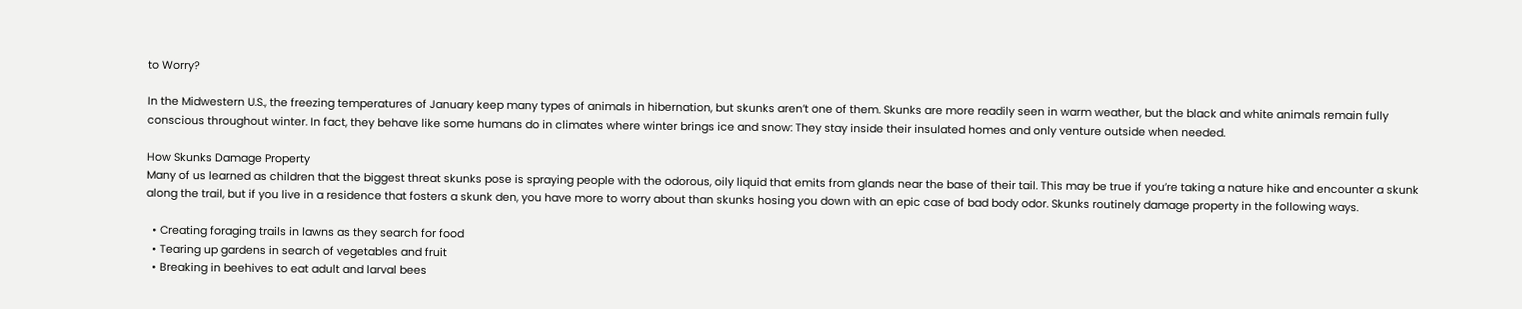to Worry?

In the Midwestern U.S., the freezing temperatures of January keep many types of animals in hibernation, but skunks aren’t one of them. Skunks are more readily seen in warm weather, but the black and white animals remain fully conscious throughout winter. In fact, they behave like some humans do in climates where winter brings ice and snow: They stay inside their insulated homes and only venture outside when needed.

How Skunks Damage Property
Many of us learned as children that the biggest threat skunks pose is spraying people with the odorous, oily liquid that emits from glands near the base of their tail. This may be true if you’re taking a nature hike and encounter a skunk along the trail, but if you live in a residence that fosters a skunk den, you have more to worry about than skunks hosing you down with an epic case of bad body odor. Skunks routinely damage property in the following ways.

  • Creating foraging trails in lawns as they search for food
  • Tearing up gardens in search of vegetables and fruit
  • Breaking in beehives to eat adult and larval bees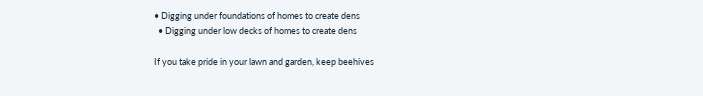• Digging under foundations of homes to create dens
  • Digging under low decks of homes to create dens

If you take pride in your lawn and garden, keep beehives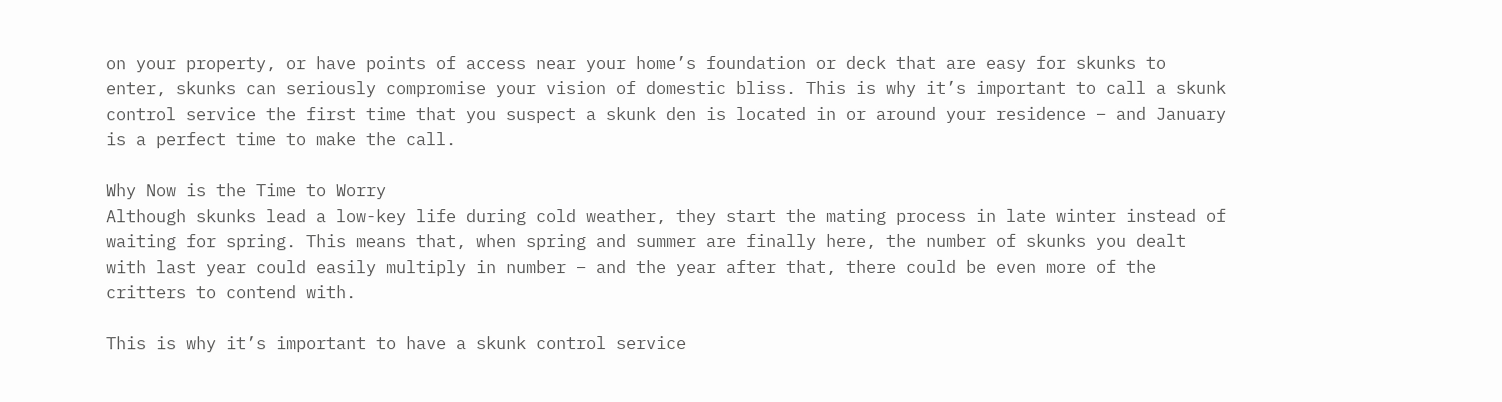on your property, or have points of access near your home’s foundation or deck that are easy for skunks to enter, skunks can seriously compromise your vision of domestic bliss. This is why it’s important to call a skunk control service the first time that you suspect a skunk den is located in or around your residence – and January is a perfect time to make the call.

Why Now is the Time to Worry
Although skunks lead a low-key life during cold weather, they start the mating process in late winter instead of waiting for spring. This means that, when spring and summer are finally here, the number of skunks you dealt with last year could easily multiply in number – and the year after that, there could be even more of the critters to contend with.

This is why it’s important to have a skunk control service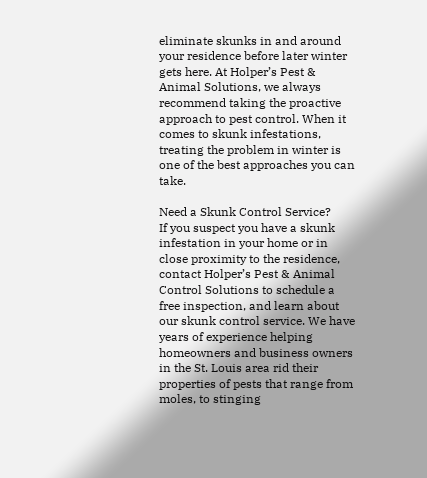eliminate skunks in and around your residence before later winter gets here. At Holper’s Pest & Animal Solutions, we always recommend taking the proactive approach to pest control. When it comes to skunk infestations, treating the problem in winter is one of the best approaches you can take.

Need a Skunk Control Service?
If you suspect you have a skunk infestation in your home or in close proximity to the residence, contact Holper’s Pest & Animal Control Solutions to schedule a free inspection, and learn about our skunk control service. We have years of experience helping homeowners and business owners in the St. Louis area rid their properties of pests that range from moles, to stinging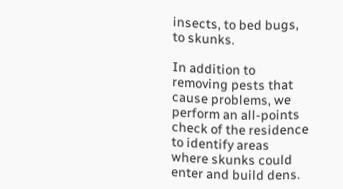insects, to bed bugs, to skunks.

In addition to removing pests that cause problems, we perform an all-points check of the residence to identify areas where skunks could enter and build dens.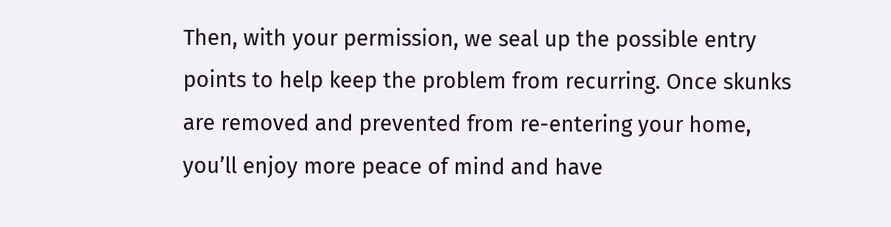Then, with your permission, we seal up the possible entry points to help keep the problem from recurring. Once skunks are removed and prevented from re-entering your home, you’ll enjoy more peace of mind and have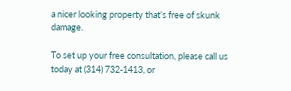a nicer looking property that’s free of skunk damage.

To set up your free consultation, please call us today at (314) 732-1413, or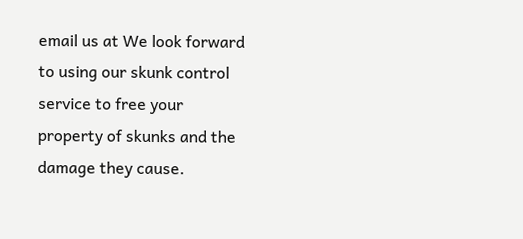email us at We look forward to using our skunk control service to free your property of skunks and the damage they cause.